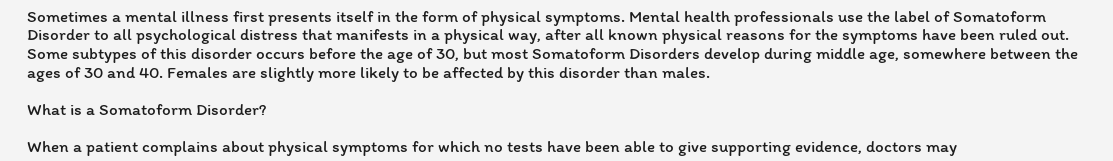Sometimes a mental illness first presents itself in the form of physical symptoms. Mental health professionals use the label of Somatoform Disorder to all psychological distress that manifests in a physical way, after all known physical reasons for the symptoms have been ruled out. Some subtypes of this disorder occurs before the age of 30, but most Somatoform Disorders develop during middle age, somewhere between the ages of 30 and 40. Females are slightly more likely to be affected by this disorder than males.

What is a Somatoform Disorder?

When a patient complains about physical symptoms for which no tests have been able to give supporting evidence, doctors may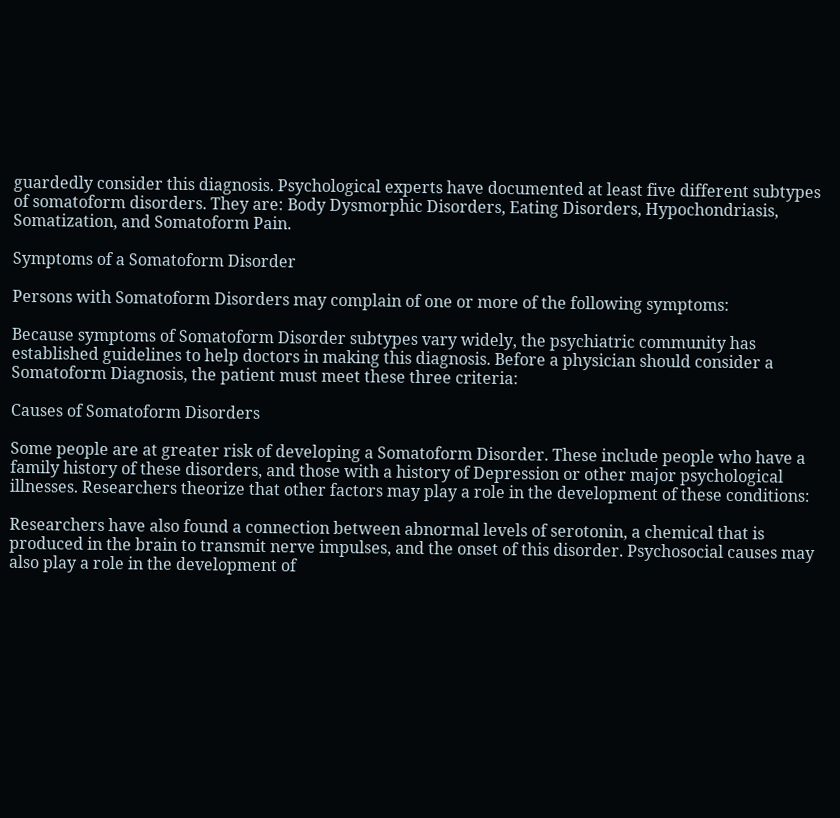guardedly consider this diagnosis. Psychological experts have documented at least five different subtypes of somatoform disorders. They are: Body Dysmorphic Disorders, Eating Disorders, Hypochondriasis, Somatization, and Somatoform Pain.

Symptoms of a Somatoform Disorder

Persons with Somatoform Disorders may complain of one or more of the following symptoms:

Because symptoms of Somatoform Disorder subtypes vary widely, the psychiatric community has established guidelines to help doctors in making this diagnosis. Before a physician should consider a Somatoform Diagnosis, the patient must meet these three criteria:

Causes of Somatoform Disorders

Some people are at greater risk of developing a Somatoform Disorder. These include people who have a family history of these disorders, and those with a history of Depression or other major psychological illnesses. Researchers theorize that other factors may play a role in the development of these conditions:

Researchers have also found a connection between abnormal levels of serotonin, a chemical that is produced in the brain to transmit nerve impulses, and the onset of this disorder. Psychosocial causes may also play a role in the development of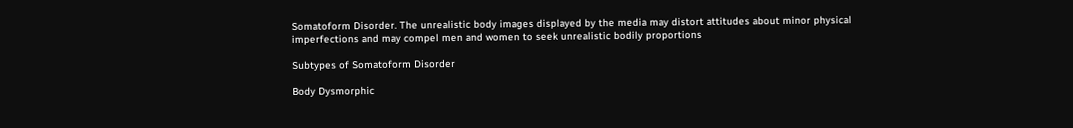Somatoform Disorder. The unrealistic body images displayed by the media may distort attitudes about minor physical imperfections and may compel men and women to seek unrealistic bodily proportions

Subtypes of Somatoform Disorder

Body Dysmorphic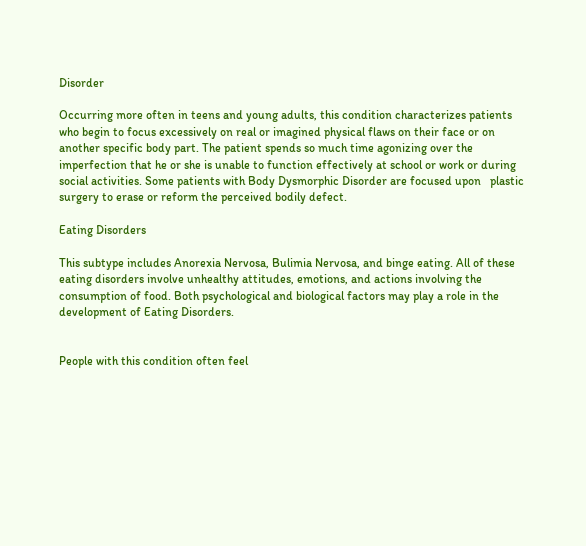Disorder

Occurring more often in teens and young adults, this condition characterizes patients who begin to focus excessively on real or imagined physical flaws on their face or on another specific body part. The patient spends so much time agonizing over the imperfection that he or she is unable to function effectively at school or work or during social activities. Some patients with Body Dysmorphic Disorder are focused upon   plastic surgery to erase or reform the perceived bodily defect.

Eating Disorders

This subtype includes Anorexia Nervosa, Bulimia Nervosa, and binge eating. All of these eating disorders involve unhealthy attitudes, emotions, and actions involving the consumption of food. Both psychological and biological factors may play a role in the development of Eating Disorders.


People with this condition often feel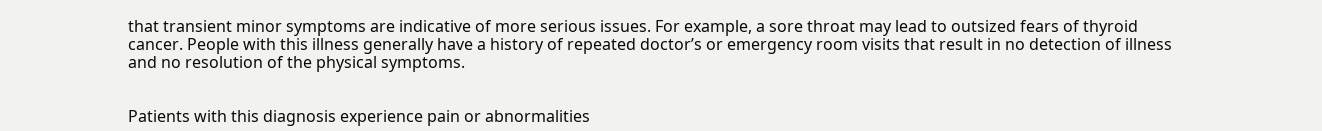that transient minor symptoms are indicative of more serious issues. For example, a sore throat may lead to outsized fears of thyroid cancer. People with this illness generally have a history of repeated doctor’s or emergency room visits that result in no detection of illness and no resolution of the physical symptoms.


Patients with this diagnosis experience pain or abnormalities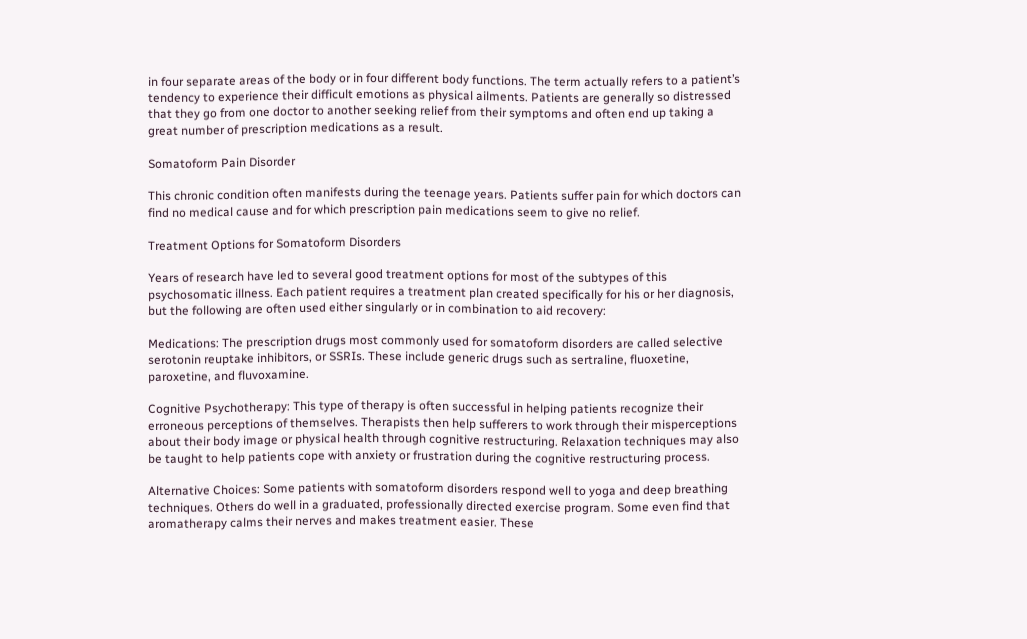in four separate areas of the body or in four different body functions. The term actually refers to a patient’s tendency to experience their difficult emotions as physical ailments. Patients are generally so distressed that they go from one doctor to another seeking relief from their symptoms and often end up taking a great number of prescription medications as a result.

Somatoform Pain Disorder

This chronic condition often manifests during the teenage years. Patients suffer pain for which doctors can find no medical cause and for which prescription pain medications seem to give no relief.

Treatment Options for Somatoform Disorders

Years of research have led to several good treatment options for most of the subtypes of this psychosomatic illness. Each patient requires a treatment plan created specifically for his or her diagnosis, but the following are often used either singularly or in combination to aid recovery:

Medications: The prescription drugs most commonly used for somatoform disorders are called selective serotonin reuptake inhibitors, or SSRIs. These include generic drugs such as sertraline, fluoxetine, paroxetine, and fluvoxamine.

Cognitive Psychotherapy: This type of therapy is often successful in helping patients recognize their erroneous perceptions of themselves. Therapists then help sufferers to work through their misperceptions about their body image or physical health through cognitive restructuring. Relaxation techniques may also be taught to help patients cope with anxiety or frustration during the cognitive restructuring process.

Alternative Choices: Some patients with somatoform disorders respond well to yoga and deep breathing techniques. Others do well in a graduated, professionally directed exercise program. Some even find that aromatherapy calms their nerves and makes treatment easier. These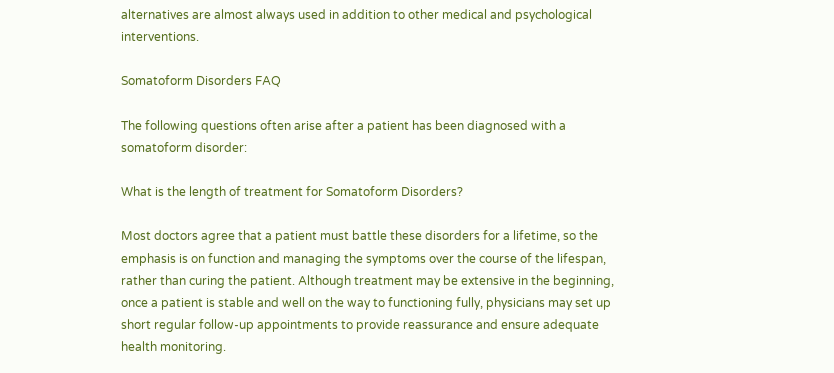alternatives are almost always used in addition to other medical and psychological interventions.

Somatoform Disorders FAQ

The following questions often arise after a patient has been diagnosed with a somatoform disorder:

What is the length of treatment for Somatoform Disorders?

Most doctors agree that a patient must battle these disorders for a lifetime, so the emphasis is on function and managing the symptoms over the course of the lifespan, rather than curing the patient. Although treatment may be extensive in the beginning, once a patient is stable and well on the way to functioning fully, physicians may set up short regular follow-up appointments to provide reassurance and ensure adequate health monitoring.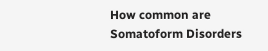How common are Somatoform Disorders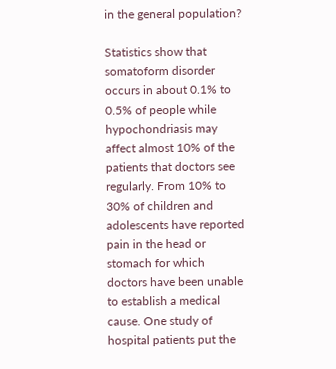in the general population?

Statistics show that somatoform disorder occurs in about 0.1% to 0.5% of people while hypochondriasis may affect almost 10% of the patients that doctors see regularly. From 10% to 30% of children and adolescents have reported pain in the head or stomach for which doctors have been unable to establish a medical cause. One study of hospital patients put the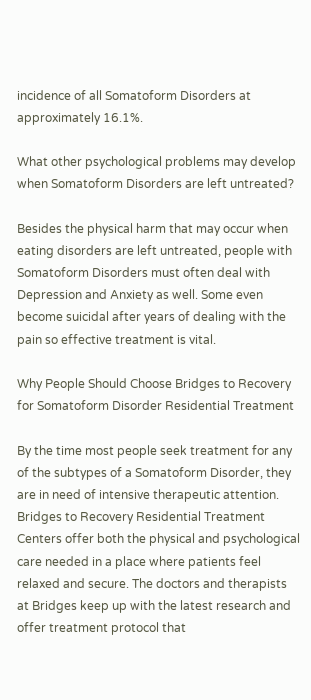incidence of all Somatoform Disorders at approximately 16.1%.

What other psychological problems may develop when Somatoform Disorders are left untreated?

Besides the physical harm that may occur when eating disorders are left untreated, people with Somatoform Disorders must often deal with Depression and Anxiety as well. Some even become suicidal after years of dealing with the pain so effective treatment is vital.

Why People Should Choose Bridges to Recovery for Somatoform Disorder Residential Treatment

By the time most people seek treatment for any of the subtypes of a Somatoform Disorder, they are in need of intensive therapeutic attention. Bridges to Recovery Residential Treatment Centers offer both the physical and psychological care needed in a place where patients feel relaxed and secure. The doctors and therapists at Bridges keep up with the latest research and offer treatment protocol that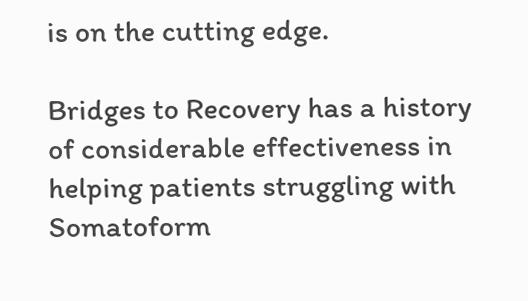is on the cutting edge.

Bridges to Recovery has a history of considerable effectiveness in helping patients struggling with Somatoform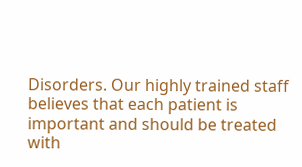Disorders. Our highly trained staff believes that each patient is important and should be treated with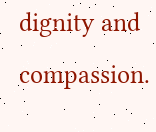dignity and compassion.